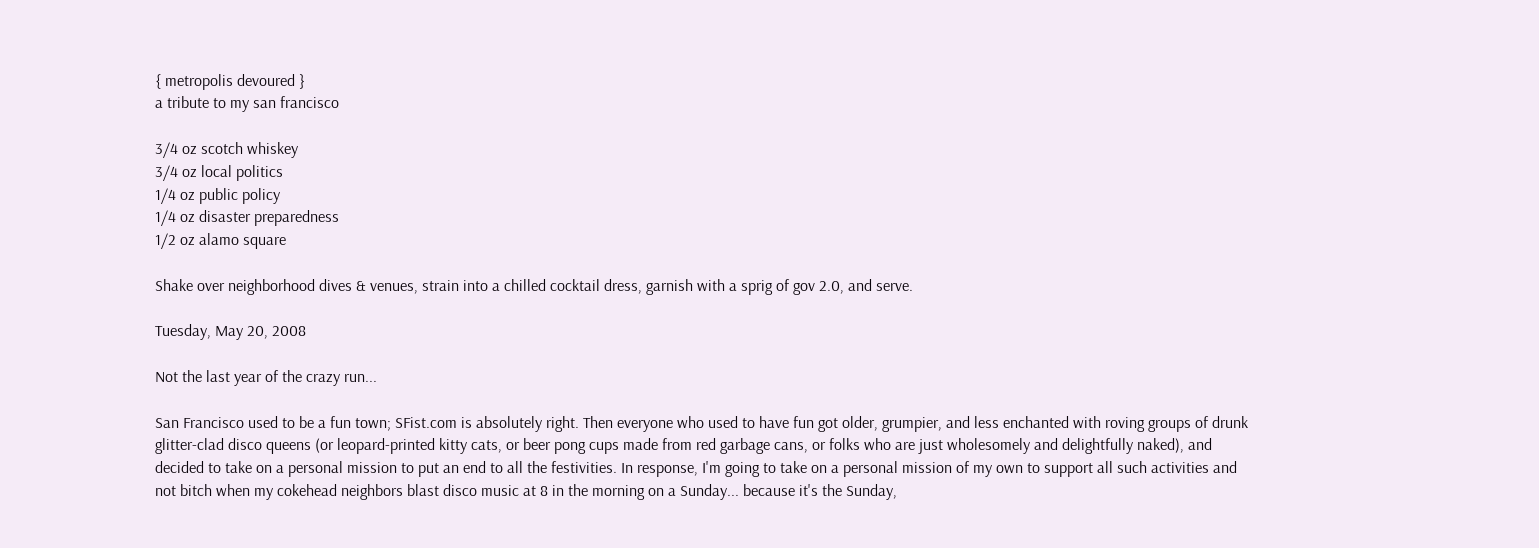{ metropolis devoured }
a tribute to my san francisco

3/4 oz scotch whiskey
3/4 oz local politics
1/4 oz public policy
1/4 oz disaster preparedness
1/2 oz alamo square

Shake over neighborhood dives & venues, strain into a chilled cocktail dress, garnish with a sprig of gov 2.0, and serve.

Tuesday, May 20, 2008

Not the last year of the crazy run...

San Francisco used to be a fun town; SFist.com is absolutely right. Then everyone who used to have fun got older, grumpier, and less enchanted with roving groups of drunk glitter-clad disco queens (or leopard-printed kitty cats, or beer pong cups made from red garbage cans, or folks who are just wholesomely and delightfully naked), and decided to take on a personal mission to put an end to all the festivities. In response, I'm going to take on a personal mission of my own to support all such activities and not bitch when my cokehead neighbors blast disco music at 8 in the morning on a Sunday... because it's the Sunday,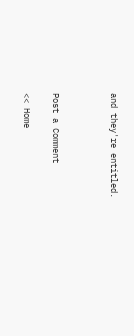and they're entitled.



Post a Comment

<< Home